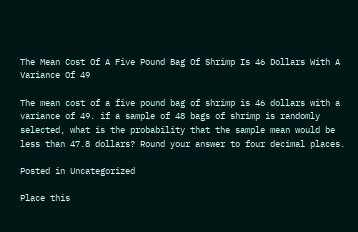The Mean Cost Of A Five Pound Bag Of Shrimp Is 46 Dollars With A Variance Of 49

The mean cost of a five pound bag of shrimp is 46 dollars with a variance of 49. if a sample of 48 bags of shrimp is randomly selected, what is the probability that the sample mean would be less than 47.8 dollars? Round your answer to four decimal places.

Posted in Uncategorized

Place this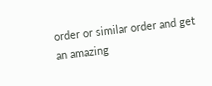order or similar order and get an amazing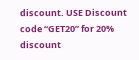discount. USE Discount code “GET20” for 20% discount